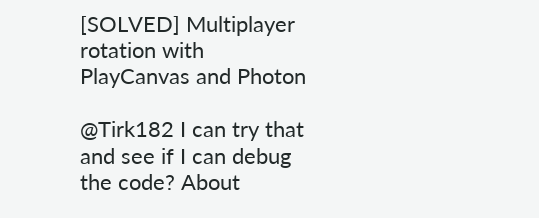[SOLVED] Multiplayer rotation with PlayCanvas and Photon

@Tirk182 I can try that and see if I can debug the code? About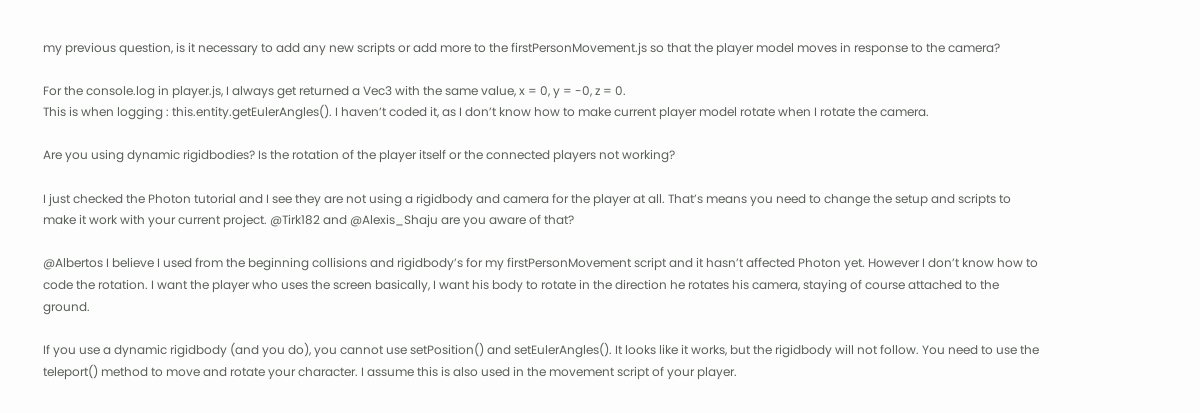my previous question, is it necessary to add any new scripts or add more to the firstPersonMovement.js so that the player model moves in response to the camera?

For the console.log in player.js, I always get returned a Vec3 with the same value, x = 0, y = -0, z = 0.
This is when logging : this.entity.getEulerAngles(). I haven’t coded it, as I don’t know how to make current player model rotate when I rotate the camera.

Are you using dynamic rigidbodies? Is the rotation of the player itself or the connected players not working?

I just checked the Photon tutorial and I see they are not using a rigidbody and camera for the player at all. That’s means you need to change the setup and scripts to make it work with your current project. @Tirk182 and @Alexis_Shaju are you aware of that?

@Albertos I believe I used from the beginning collisions and rigidbody’s for my firstPersonMovement script and it hasn’t affected Photon yet. However I don’t know how to code the rotation. I want the player who uses the screen basically, I want his body to rotate in the direction he rotates his camera, staying of course attached to the ground.

If you use a dynamic rigidbody (and you do), you cannot use setPosition() and setEulerAngles(). It looks like it works, but the rigidbody will not follow. You need to use the teleport() method to move and rotate your character. I assume this is also used in the movement script of your player.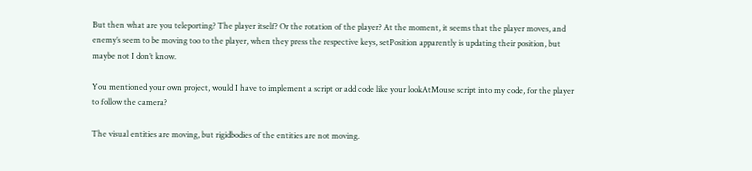But then what are you teleporting? The player itself? Or the rotation of the player? At the moment, it seems that the player moves, and enemy’s seem to be moving too to the player, when they press the respective keys, setPosition apparently is updating their position, but maybe not I don’t know.

You mentioned your own project, would I have to implement a script or add code like your lookAtMouse script into my code, for the player to follow the camera?

The visual entities are moving, but rigidbodies of the entities are not moving.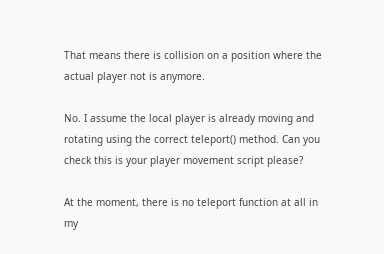That means there is collision on a position where the actual player not is anymore.

No. I assume the local player is already moving and rotating using the correct teleport() method. Can you check this is your player movement script please?

At the moment, there is no teleport function at all in my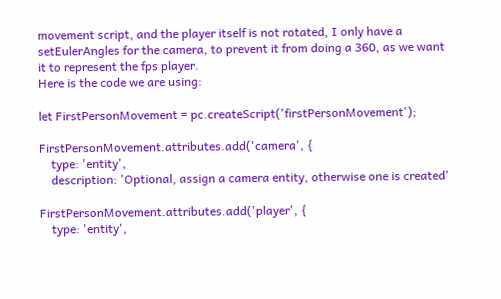movement script, and the player itself is not rotated, I only have a setEulerAngles for the camera, to prevent it from doing a 360, as we want it to represent the fps player.
Here is the code we are using:

let FirstPersonMovement = pc.createScript('firstPersonMovement');

FirstPersonMovement.attributes.add('camera', {
    type: 'entity',
    description: 'Optional, assign a camera entity, otherwise one is created'

FirstPersonMovement.attributes.add('player', {
    type: 'entity',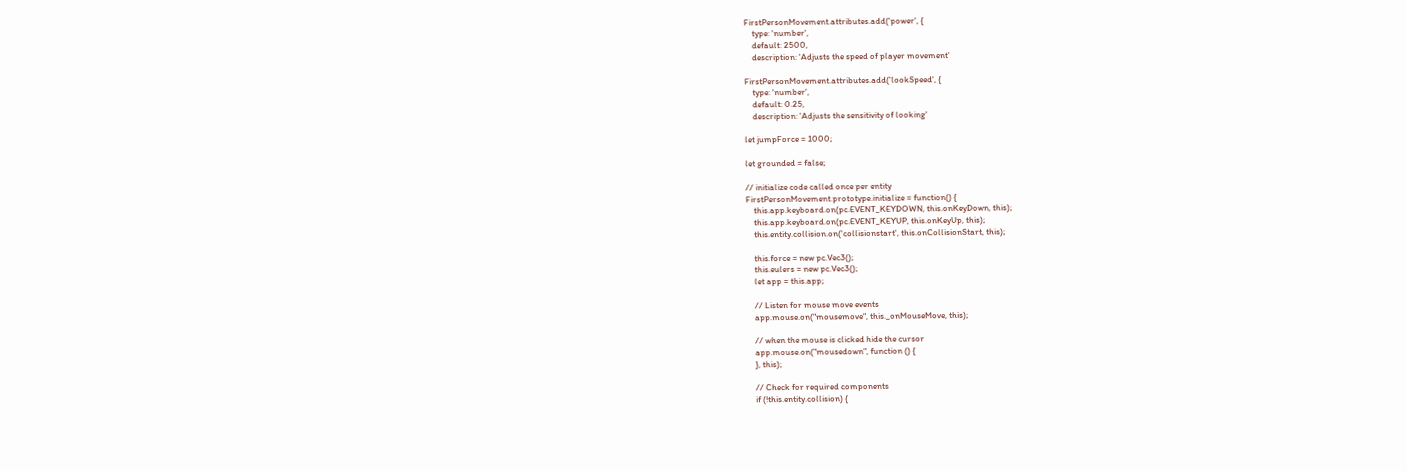FirstPersonMovement.attributes.add('power', {
    type: 'number',
    default: 2500,
    description: 'Adjusts the speed of player movement'

FirstPersonMovement.attributes.add('lookSpeed', {
    type: 'number',
    default: 0.25,
    description: 'Adjusts the sensitivity of looking'

let jumpForce = 1000;

let grounded = false;

// initialize code called once per entity
FirstPersonMovement.prototype.initialize = function() {
    this.app.keyboard.on(pc.EVENT_KEYDOWN, this.onKeyDown, this);
    this.app.keyboard.on(pc.EVENT_KEYUP, this.onKeyUp, this);
    this.entity.collision.on('collisionstart', this.onCollisionStart, this);

    this.force = new pc.Vec3();
    this.eulers = new pc.Vec3();
    let app = this.app;

    // Listen for mouse move events
    app.mouse.on("mousemove", this._onMouseMove, this);

    // when the mouse is clicked hide the cursor
    app.mouse.on("mousedown", function () {
    }, this);

    // Check for required components
    if (!this.entity.collision) {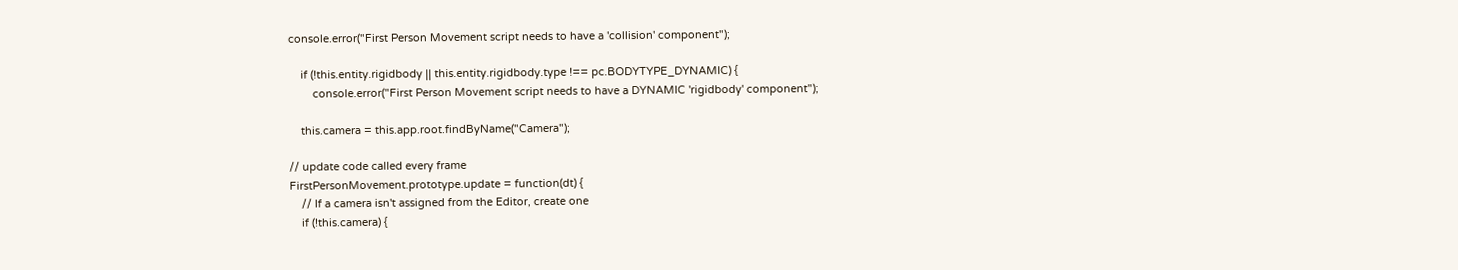console.error("First Person Movement script needs to have a 'collision' component");

    if (!this.entity.rigidbody || this.entity.rigidbody.type !== pc.BODYTYPE_DYNAMIC) {
        console.error("First Person Movement script needs to have a DYNAMIC 'rigidbody' component");

    this.camera = this.app.root.findByName("Camera");

// update code called every frame
FirstPersonMovement.prototype.update = function(dt) {
    // If a camera isn't assigned from the Editor, create one
    if (!this.camera) {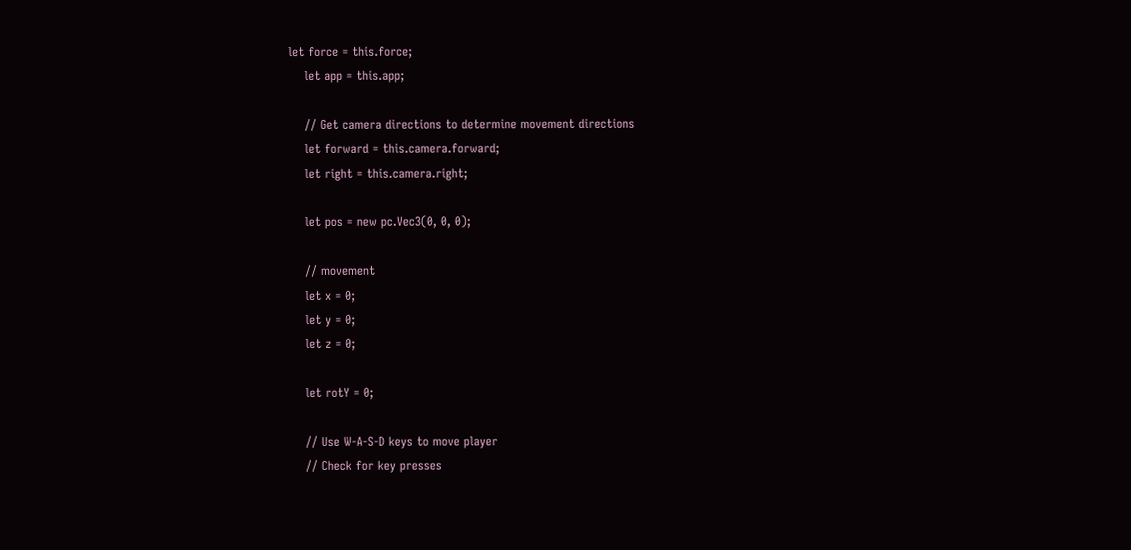let force = this.force;
    let app = this.app;

    // Get camera directions to determine movement directions
    let forward = this.camera.forward;
    let right = this.camera.right;

    let pos = new pc.Vec3(0, 0, 0);

    // movement
    let x = 0;
    let y = 0;
    let z = 0;

    let rotY = 0;

    // Use W-A-S-D keys to move player
    // Check for key presses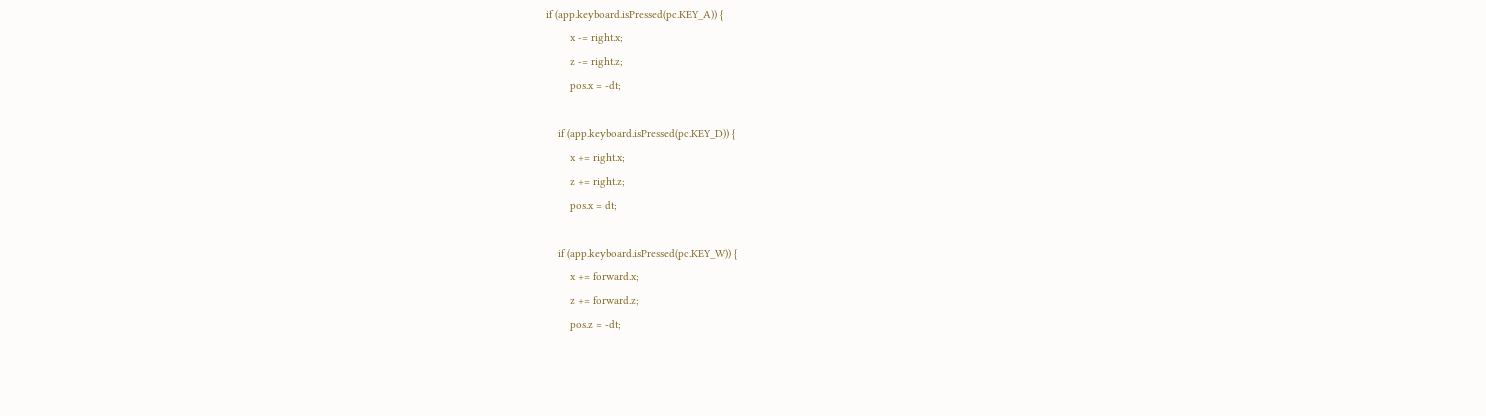if (app.keyboard.isPressed(pc.KEY_A)) {
        x -= right.x;
        z -= right.z;
        pos.x = -dt;

    if (app.keyboard.isPressed(pc.KEY_D)) {
        x += right.x;
        z += right.z;
        pos.x = dt;

    if (app.keyboard.isPressed(pc.KEY_W)) {
        x += forward.x;
        z += forward.z;
        pos.z = -dt;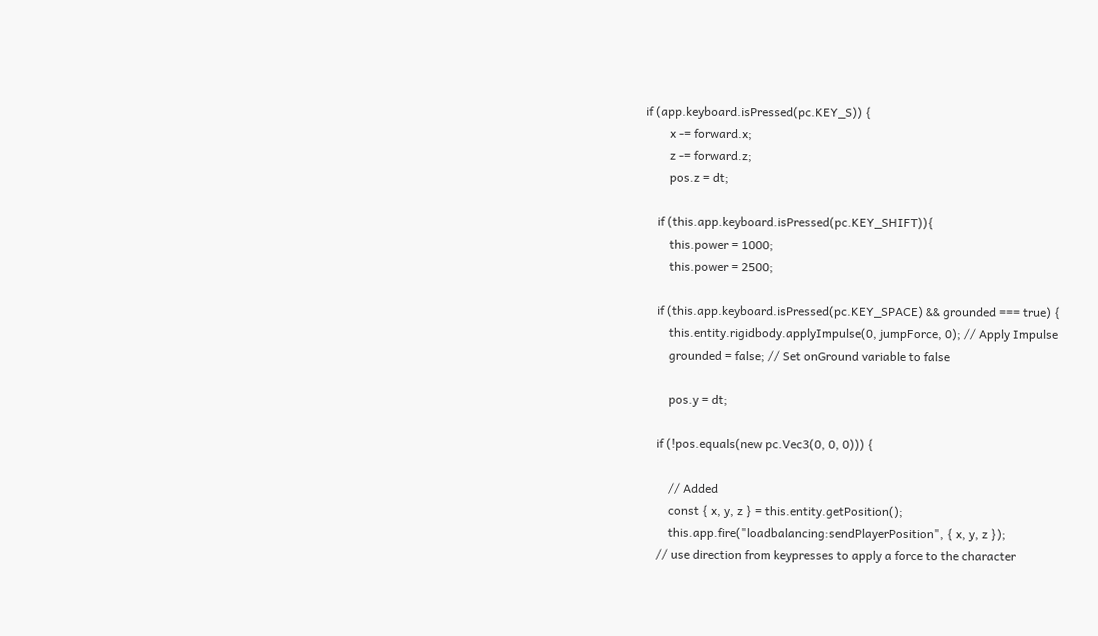if (app.keyboard.isPressed(pc.KEY_S)) {
        x -= forward.x;
        z -= forward.z;
        pos.z = dt;

    if (this.app.keyboard.isPressed(pc.KEY_SHIFT)){
        this.power = 1000;
        this.power = 2500;

    if (this.app.keyboard.isPressed(pc.KEY_SPACE) && grounded === true) {
        this.entity.rigidbody.applyImpulse(0, jumpForce, 0); // Apply Impulse
        grounded = false; // Set onGround variable to false

        pos.y = dt;

    if (!pos.equals(new pc.Vec3(0, 0, 0))) {

        // Added
        const { x, y, z } = this.entity.getPosition();
        this.app.fire("loadbalancing:sendPlayerPosition", { x, y, z });
    // use direction from keypresses to apply a force to the character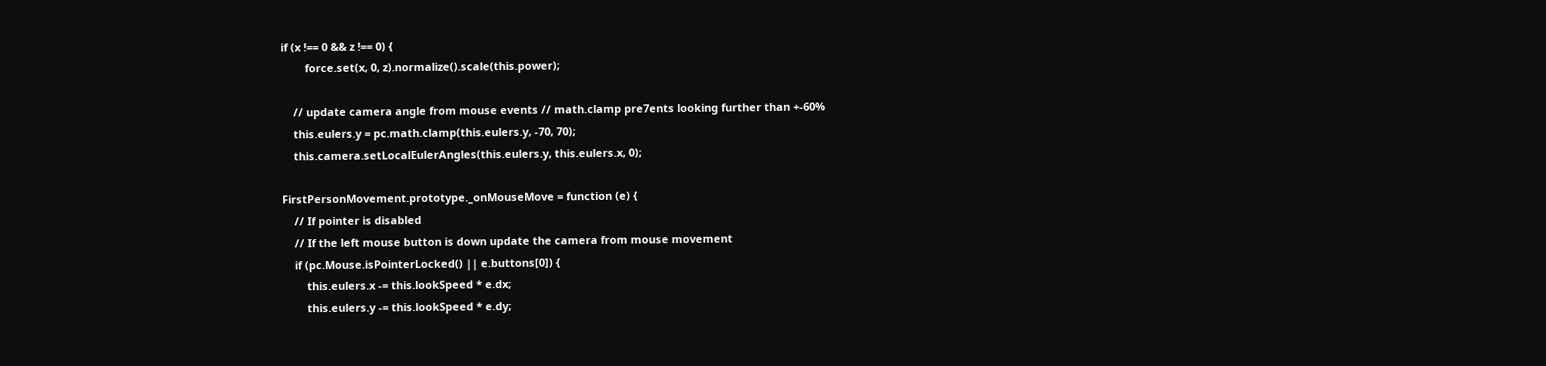if (x !== 0 && z !== 0) {
        force.set(x, 0, z).normalize().scale(this.power);

    // update camera angle from mouse events // math.clamp pre7ents looking further than +-60%
    this.eulers.y = pc.math.clamp(this.eulers.y, -70, 70);
    this.camera.setLocalEulerAngles(this.eulers.y, this.eulers.x, 0);

FirstPersonMovement.prototype._onMouseMove = function (e) {
    // If pointer is disabled
    // If the left mouse button is down update the camera from mouse movement
    if (pc.Mouse.isPointerLocked() || e.buttons[0]) {
        this.eulers.x -= this.lookSpeed * e.dx;
        this.eulers.y -= this.lookSpeed * e.dy;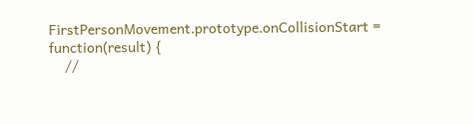FirstPersonMovement.prototype.onCollisionStart = function(result) {
    //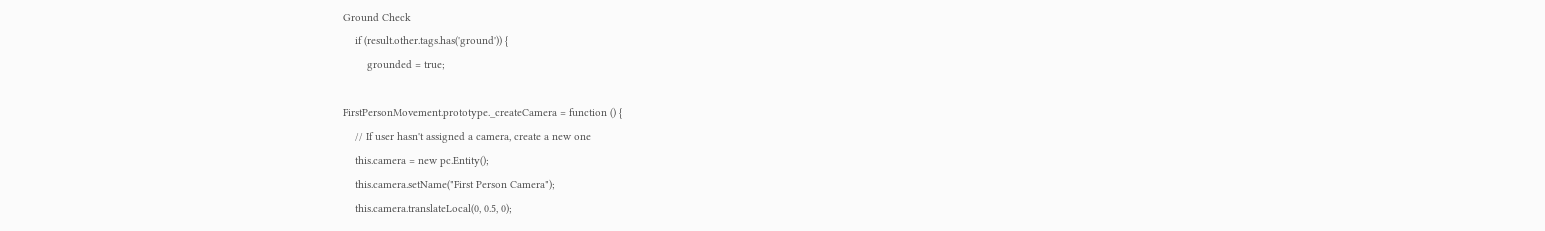Ground Check
    if (result.other.tags.has('ground')) {
        grounded = true;

FirstPersonMovement.prototype._createCamera = function () {
    // If user hasn't assigned a camera, create a new one
    this.camera = new pc.Entity();
    this.camera.setName("First Person Camera");
    this.camera.translateLocal(0, 0.5, 0);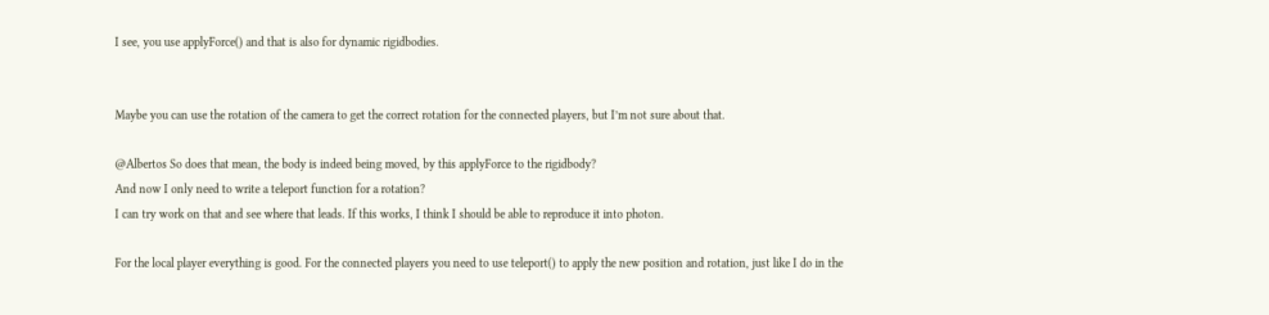I see, you use applyForce() and that is also for dynamic rigidbodies.


Maybe you can use the rotation of the camera to get the correct rotation for the connected players, but I’m not sure about that.

@Albertos So does that mean, the body is indeed being moved, by this applyForce to the rigidbody?
And now I only need to write a teleport function for a rotation?
I can try work on that and see where that leads. If this works, I think I should be able to reproduce it into photon.

For the local player everything is good. For the connected players you need to use teleport() to apply the new position and rotation, just like I do in the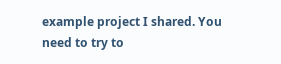example project I shared. You need to try to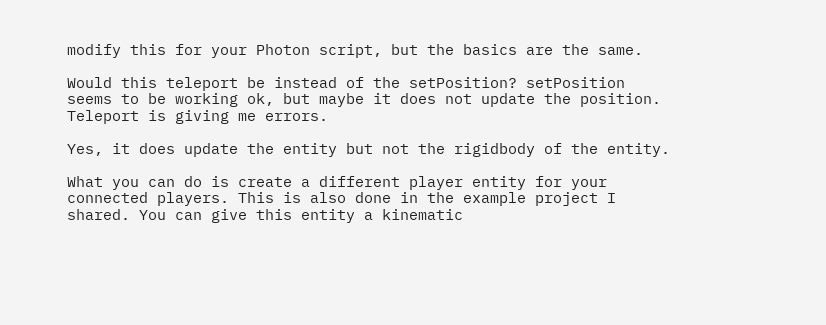modify this for your Photon script, but the basics are the same.

Would this teleport be instead of the setPosition? setPosition seems to be working ok, but maybe it does not update the position. Teleport is giving me errors.

Yes, it does update the entity but not the rigidbody of the entity.

What you can do is create a different player entity for your connected players. This is also done in the example project I shared. You can give this entity a kinematic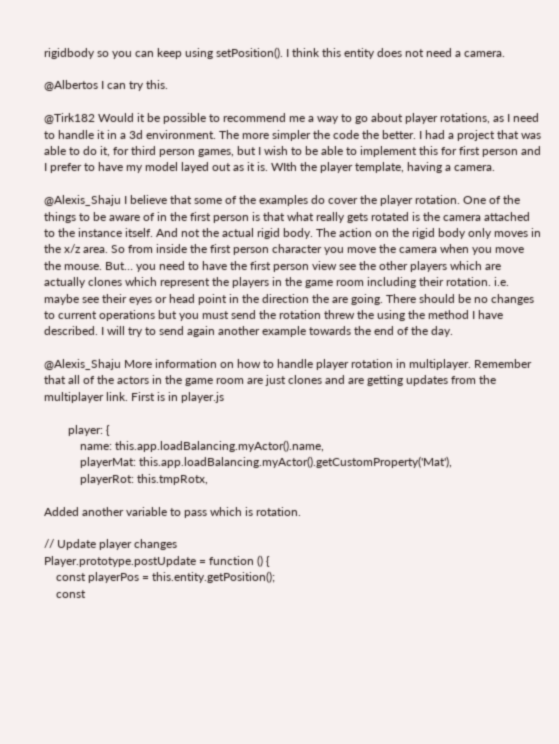rigidbody so you can keep using setPosition(). I think this entity does not need a camera.

@Albertos I can try this.

@Tirk182 Would it be possible to recommend me a way to go about player rotations, as I need to handle it in a 3d environment. The more simpler the code the better. I had a project that was able to do it, for third person games, but I wish to be able to implement this for first person and I prefer to have my model layed out as it is. WIth the player template, having a camera.

@Alexis_Shaju I believe that some of the examples do cover the player rotation. One of the things to be aware of in the first person is that what really gets rotated is the camera attached to the instance itself. And not the actual rigid body. The action on the rigid body only moves in the x/z area. So from inside the first person character you move the camera when you move the mouse. But… you need to have the first person view see the other players which are actually clones which represent the players in the game room including their rotation. i.e. maybe see their eyes or head point in the direction the are going. There should be no changes to current operations but you must send the rotation threw the using the method I have described. I will try to send again another example towards the end of the day.

@Alexis_Shaju More information on how to handle player rotation in multiplayer. Remember that all of the actors in the game room are just clones and are getting updates from the multiplayer link. First is in player.js

        player: {
            name: this.app.loadBalancing.myActor().name,
            playerMat: this.app.loadBalancing.myActor().getCustomProperty('Mat'),
            playerRot: this.tmpRotx,

Added another variable to pass which is rotation.

// Update player changes
Player.prototype.postUpdate = function () {
    const playerPos = this.entity.getPosition();
    const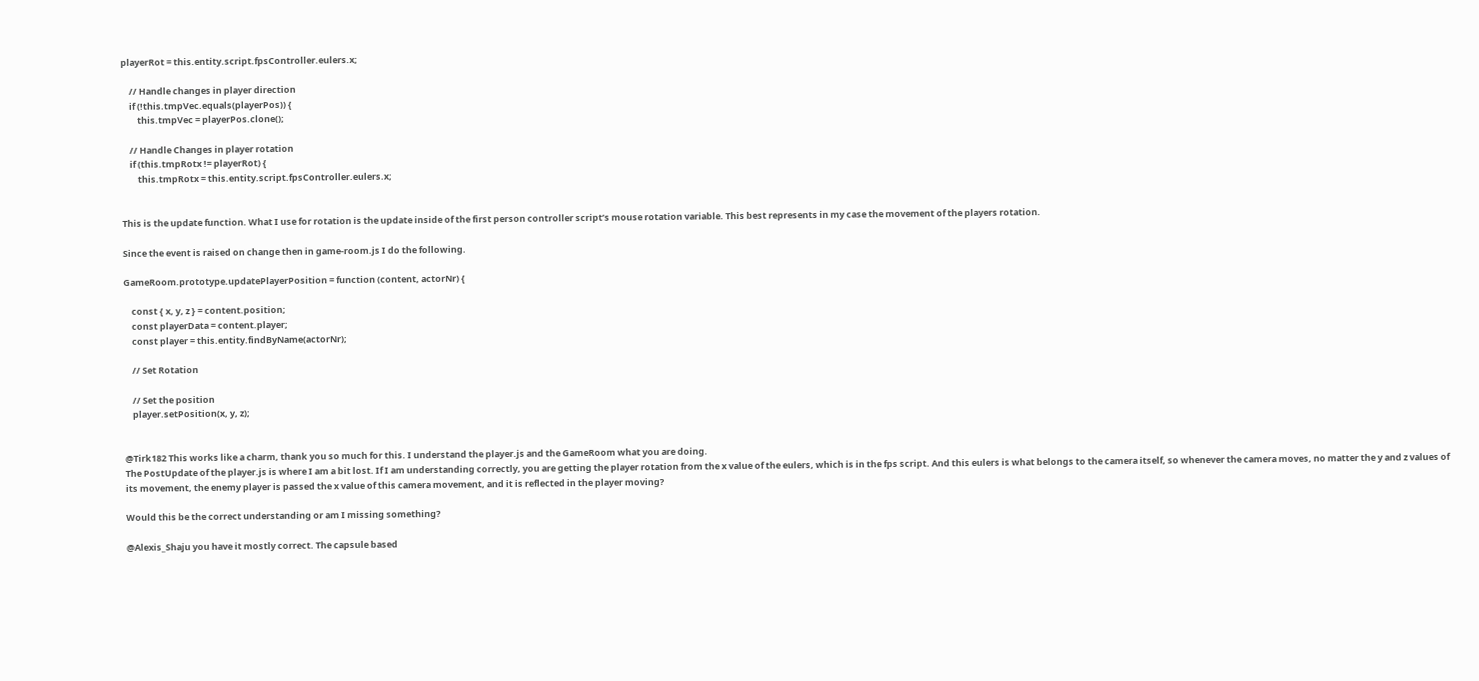playerRot = this.entity.script.fpsController.eulers.x;

    // Handle changes in player direction
    if (!this.tmpVec.equals(playerPos)) {
        this.tmpVec = playerPos.clone();

    // Handle Changes in player rotation
    if (this.tmpRotx != playerRot) {
        this.tmpRotx = this.entity.script.fpsController.eulers.x;


This is the update function. What I use for rotation is the update inside of the first person controller script’s mouse rotation variable. This best represents in my case the movement of the players rotation.

Since the event is raised on change then in game-room.js I do the following.

GameRoom.prototype.updatePlayerPosition = function (content, actorNr) {

    const { x, y, z } = content.position;
    const playerData = content.player;
    const player = this.entity.findByName(actorNr);

    // Set Rotation

    // Set the position
    player.setPosition(x, y, z);


@Tirk182 This works like a charm, thank you so much for this. I understand the player.js and the GameRoom what you are doing.
The PostUpdate of the player.js is where I am a bit lost. If I am understanding correctly, you are getting the player rotation from the x value of the eulers, which is in the fps script. And this eulers is what belongs to the camera itself, so whenever the camera moves, no matter the y and z values of its movement, the enemy player is passed the x value of this camera movement, and it is reflected in the player moving?

Would this be the correct understanding or am I missing something?

@Alexis_Shaju you have it mostly correct. The capsule based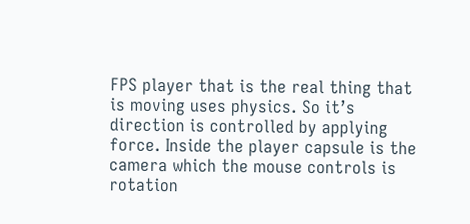FPS player that is the real thing that is moving uses physics. So it’s direction is controlled by applying force. Inside the player capsule is the camera which the mouse controls is rotation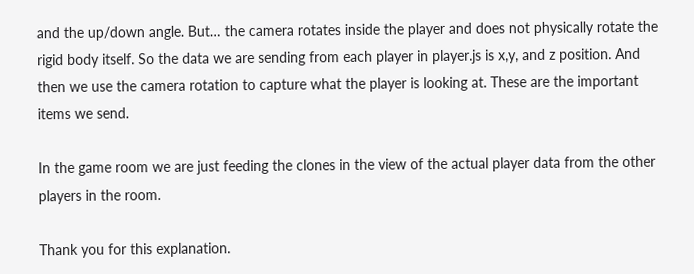and the up/down angle. But… the camera rotates inside the player and does not physically rotate the rigid body itself. So the data we are sending from each player in player.js is x,y, and z position. And then we use the camera rotation to capture what the player is looking at. These are the important items we send.

In the game room we are just feeding the clones in the view of the actual player data from the other players in the room.

Thank you for this explanation.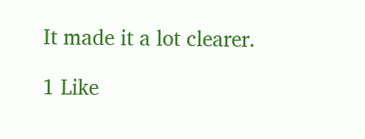It made it a lot clearer.

1 Like